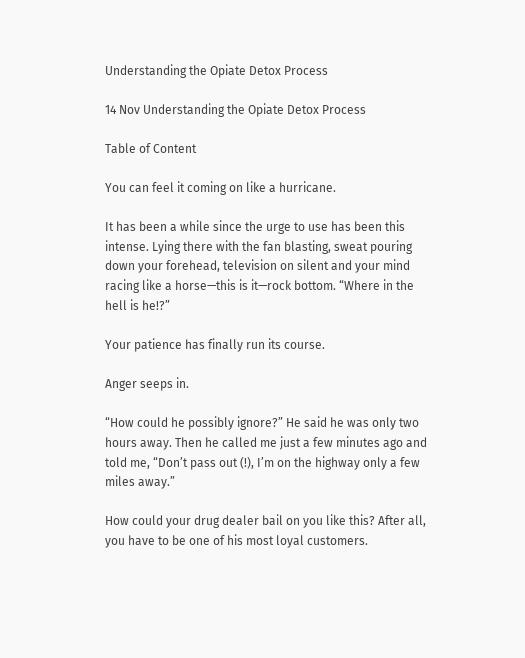Understanding the Opiate Detox Process

14 Nov Understanding the Opiate Detox Process

Table of Content

You can feel it coming on like a hurricane.

It has been a while since the urge to use has been this intense. Lying there with the fan blasting, sweat pouring down your forehead, television on silent and your mind racing like a horse—this is it—rock bottom. “Where in the hell is he!?”

Your patience has finally run its course.

Anger seeps in.

“How could he possibly ignore?” He said he was only two hours away. Then he called me just a few minutes ago and told me, “Don’t pass out (!), I’m on the highway only a few miles away.”

How could your drug dealer bail on you like this? After all, you have to be one of his most loyal customers.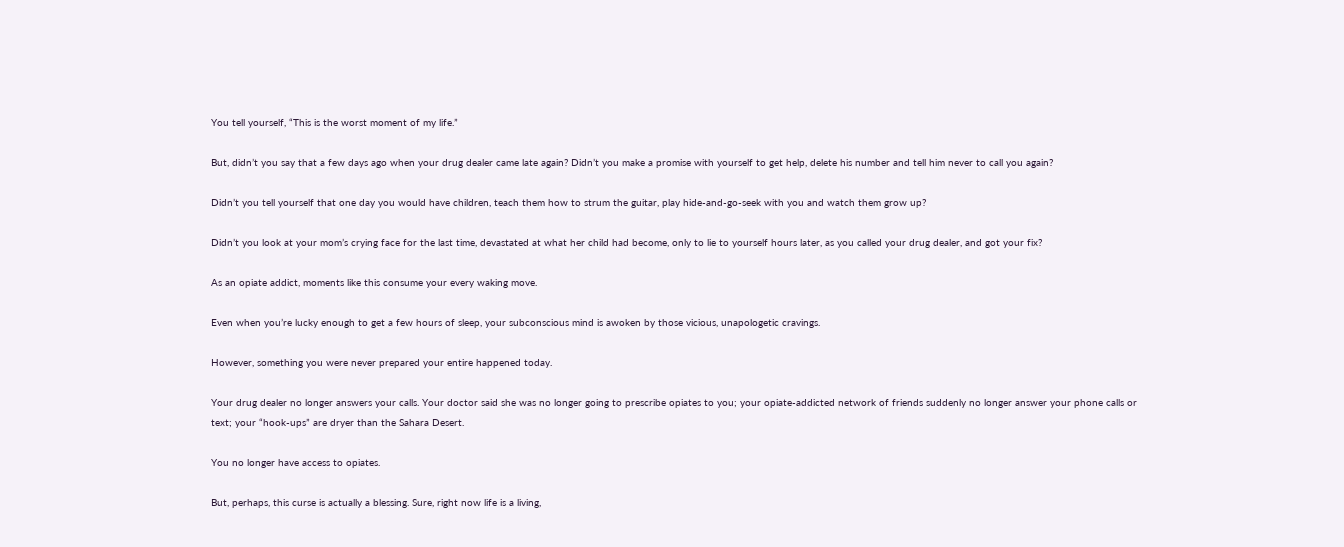You tell yourself, “This is the worst moment of my life.”

But, didn’t you say that a few days ago when your drug dealer came late again? Didn’t you make a promise with yourself to get help, delete his number and tell him never to call you again?

Didn’t you tell yourself that one day you would have children, teach them how to strum the guitar, play hide-and-go-seek with you and watch them grow up?

Didn’t you look at your mom’s crying face for the last time, devastated at what her child had become, only to lie to yourself hours later, as you called your drug dealer, and got your fix?

As an opiate addict, moments like this consume your every waking move.

Even when you’re lucky enough to get a few hours of sleep, your subconscious mind is awoken by those vicious, unapologetic cravings.

However, something you were never prepared your entire happened today.

Your drug dealer no longer answers your calls. Your doctor said she was no longer going to prescribe opiates to you; your opiate-addicted network of friends suddenly no longer answer your phone calls or text; your “hook-ups” are dryer than the Sahara Desert.

You no longer have access to opiates.

But, perhaps, this curse is actually a blessing. Sure, right now life is a living,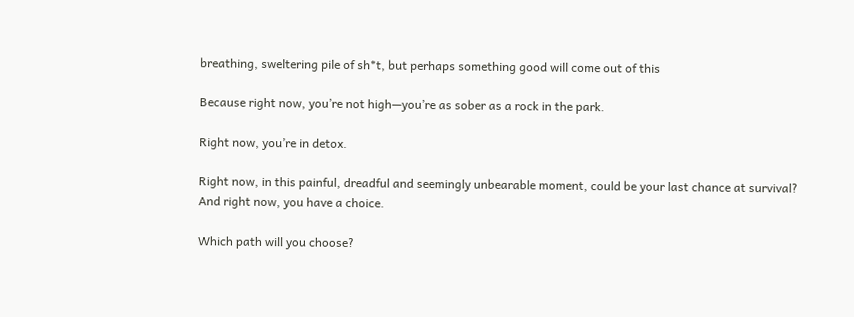breathing, sweltering pile of sh*t, but perhaps something good will come out of this

Because right now, you’re not high—you’re as sober as a rock in the park.

Right now, you’re in detox.

Right now, in this painful, dreadful and seemingly unbearable moment, could be your last chance at survival? And right now, you have a choice.

Which path will you choose?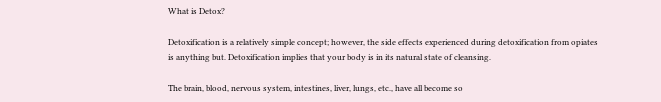What is Detox?

Detoxification is a relatively simple concept; however, the side effects experienced during detoxification from opiates is anything but. Detoxification implies that your body is in its natural state of cleansing.

The brain, blood, nervous system, intestines, liver, lungs, etc., have all become so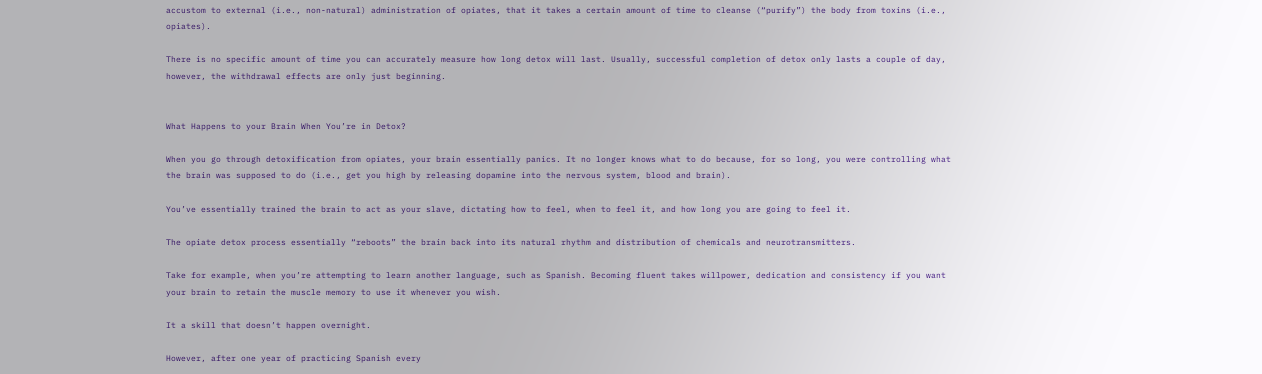accustom to external (i.e., non-natural) administration of opiates, that it takes a certain amount of time to cleanse (“purify”) the body from toxins (i.e., opiates).

There is no specific amount of time you can accurately measure how long detox will last. Usually, successful completion of detox only lasts a couple of day, however, the withdrawal effects are only just beginning.


What Happens to your Brain When You’re in Detox?

When you go through detoxification from opiates, your brain essentially panics. It no longer knows what to do because, for so long, you were controlling what the brain was supposed to do (i.e., get you high by releasing dopamine into the nervous system, blood and brain).

You’ve essentially trained the brain to act as your slave, dictating how to feel, when to feel it, and how long you are going to feel it.

The opiate detox process essentially “reboots” the brain back into its natural rhythm and distribution of chemicals and neurotransmitters.

Take for example, when you’re attempting to learn another language, such as Spanish. Becoming fluent takes willpower, dedication and consistency if you want your brain to retain the muscle memory to use it whenever you wish.

It a skill that doesn’t happen overnight.

However, after one year of practicing Spanish every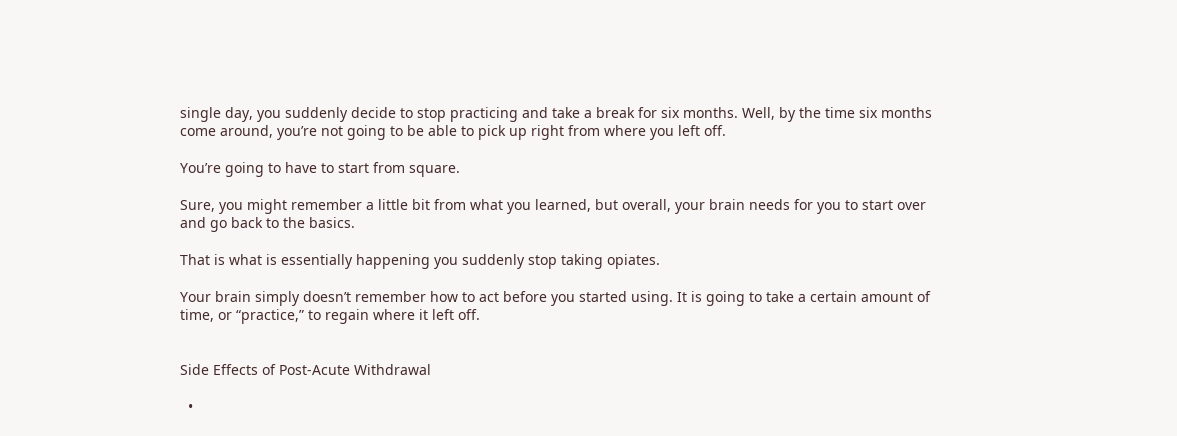single day, you suddenly decide to stop practicing and take a break for six months. Well, by the time six months come around, you’re not going to be able to pick up right from where you left off.

You’re going to have to start from square.

Sure, you might remember a little bit from what you learned, but overall, your brain needs for you to start over and go back to the basics.

That is what is essentially happening you suddenly stop taking opiates.

Your brain simply doesn’t remember how to act before you started using. It is going to take a certain amount of time, or “practice,” to regain where it left off.


Side Effects of Post-Acute Withdrawal

  •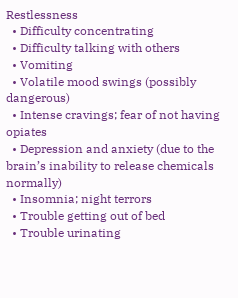Restlessness
  • Difficulty concentrating
  • Difficulty talking with others
  • Vomiting
  • Volatile mood swings (possibly dangerous)
  • Intense cravings; fear of not having opiates
  • Depression and anxiety (due to the brain’s inability to release chemicals normally)
  • Insomnia; night terrors
  • Trouble getting out of bed
  • Trouble urinating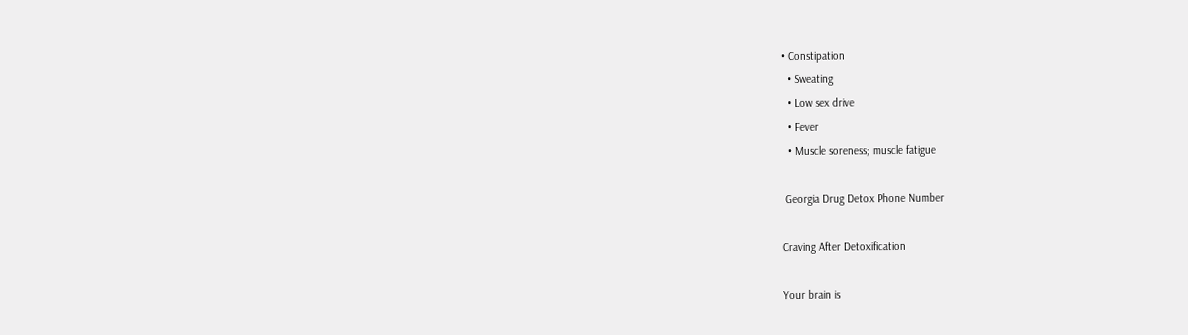• Constipation
  • Sweating
  • Low sex drive
  • Fever
  • Muscle soreness; muscle fatigue

 Georgia Drug Detox Phone Number

Craving After Detoxification

Your brain is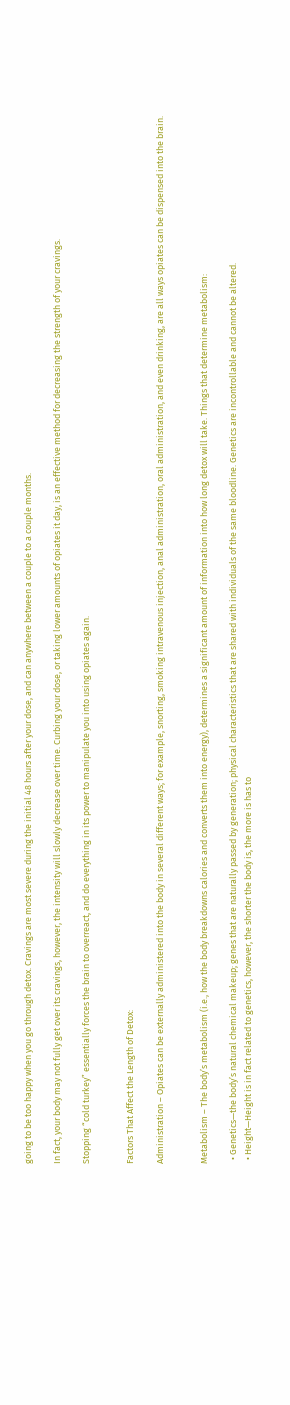going to be too happy when you go through detox. Cravings are most severe during the initial 48 hours after your dose, and can anywhere between a couple to a couple months.

In fact, your body may not fully get over its cravings, however, the intensity will slowly decrease over time. Curbing your dose, or taking lower amounts of opiates it day, is an effective method for decreasing the strength of your cravings.

Stopping “cold turkey” essentially forces the brain to overreact, and do everything in its power to manipulate you into using opiates again.


Factors That Affect the Length of Detox:

Administration – Opiates can be externally administered into the body in several different ways; for example, snorting, smoking intravenous injection, anal administration, oral administration, and even drinking, are all ways opiates can be dispensed into the brain.


Metabolism – The body’s metabolism (i.e., how the body breakdowns calories and converts them into energy), determines a significant amount of information into how long detox will take. Things that determine metabolism:

  • Genetics—the body’s natural chemical makeup; genes that are naturally passed by generation; physical characteristics that are shared with individuals of the same bloodline. Genetics are incontrollable and cannot be altered.
  • Height—Height is in fact related to genetics, however, the shorter the body is, the more is has to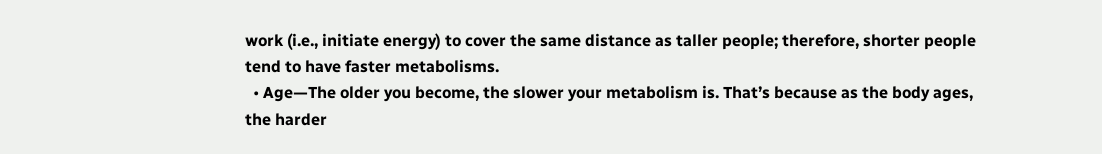work (i.e., initiate energy) to cover the same distance as taller people; therefore, shorter people tend to have faster metabolisms.
  • Age—The older you become, the slower your metabolism is. That’s because as the body ages, the harder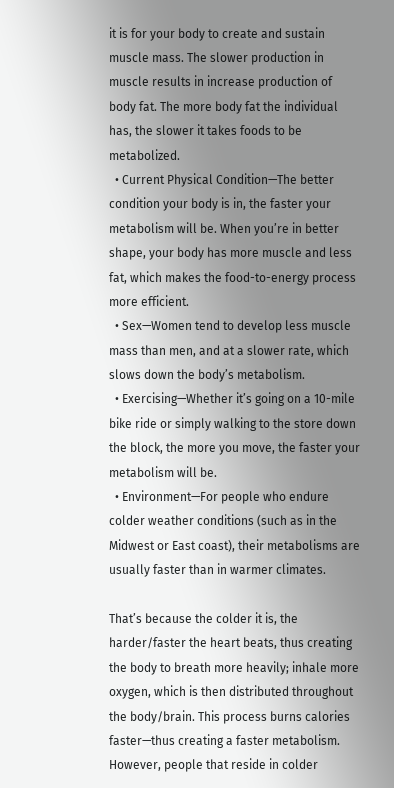it is for your body to create and sustain muscle mass. The slower production in muscle results in increase production of body fat. The more body fat the individual has, the slower it takes foods to be metabolized.
  • Current Physical Condition—The better condition your body is in, the faster your metabolism will be. When you’re in better shape, your body has more muscle and less fat, which makes the food-to-energy process more efficient.
  • Sex—Women tend to develop less muscle mass than men, and at a slower rate, which slows down the body’s metabolism.
  • Exercising—Whether it’s going on a 10-mile bike ride or simply walking to the store down the block, the more you move, the faster your metabolism will be.
  • Environment—For people who endure colder weather conditions (such as in the Midwest or East coast), their metabolisms are usually faster than in warmer climates.

That’s because the colder it is, the harder/faster the heart beats, thus creating the body to breath more heavily; inhale more oxygen, which is then distributed throughout the body/brain. This process burns calories faster—thus creating a faster metabolism. However, people that reside in colder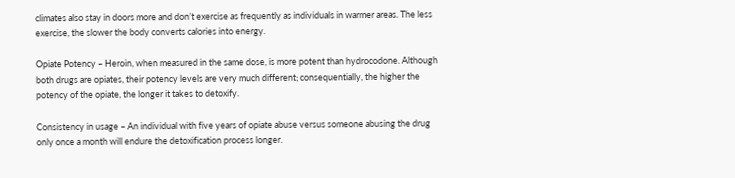climates also stay in doors more and don’t exercise as frequently as individuals in warmer areas. The less exercise, the slower the body converts calories into energy.

Opiate Potency – Heroin, when measured in the same dose, is more potent than hydrocodone. Although both drugs are opiates, their potency levels are very much different; consequentially, the higher the potency of the opiate, the longer it takes to detoxify.

Consistency in usage – An individual with five years of opiate abuse versus someone abusing the drug only once a month will endure the detoxification process longer.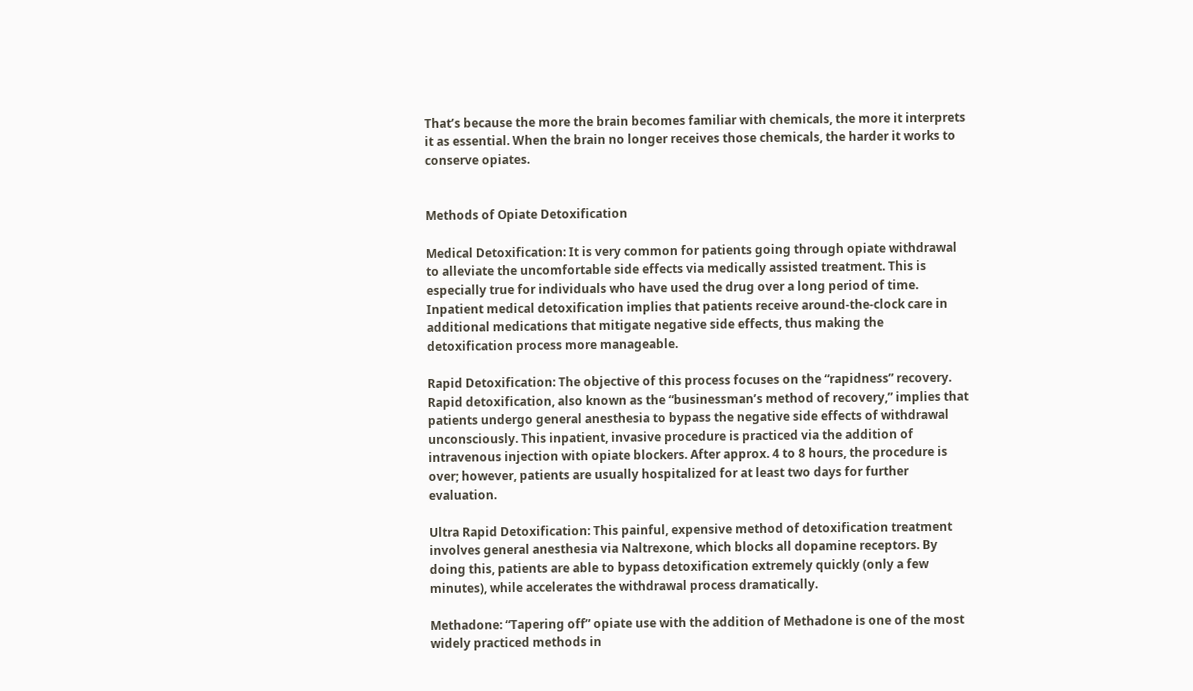That’s because the more the brain becomes familiar with chemicals, the more it interprets it as essential. When the brain no longer receives those chemicals, the harder it works to conserve opiates.


Methods of Opiate Detoxification

Medical Detoxification: It is very common for patients going through opiate withdrawal to alleviate the uncomfortable side effects via medically assisted treatment. This is especially true for individuals who have used the drug over a long period of time. Inpatient medical detoxification implies that patients receive around-the-clock care in additional medications that mitigate negative side effects, thus making the detoxification process more manageable.

Rapid Detoxification: The objective of this process focuses on the “rapidness” recovery. Rapid detoxification, also known as the “businessman’s method of recovery,” implies that patients undergo general anesthesia to bypass the negative side effects of withdrawal unconsciously. This inpatient, invasive procedure is practiced via the addition of intravenous injection with opiate blockers. After approx. 4 to 8 hours, the procedure is over; however, patients are usually hospitalized for at least two days for further evaluation.

Ultra Rapid Detoxification: This painful, expensive method of detoxification treatment involves general anesthesia via Naltrexone, which blocks all dopamine receptors. By doing this, patients are able to bypass detoxification extremely quickly (only a few minutes), while accelerates the withdrawal process dramatically.

Methadone: “Tapering off” opiate use with the addition of Methadone is one of the most widely practiced methods in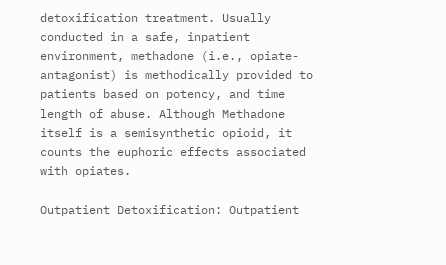detoxification treatment. Usually conducted in a safe, inpatient environment, methadone (i.e., opiate-antagonist) is methodically provided to patients based on potency, and time length of abuse. Although Methadone itself is a semisynthetic opioid, it counts the euphoric effects associated with opiates.

Outpatient Detoxification: Outpatient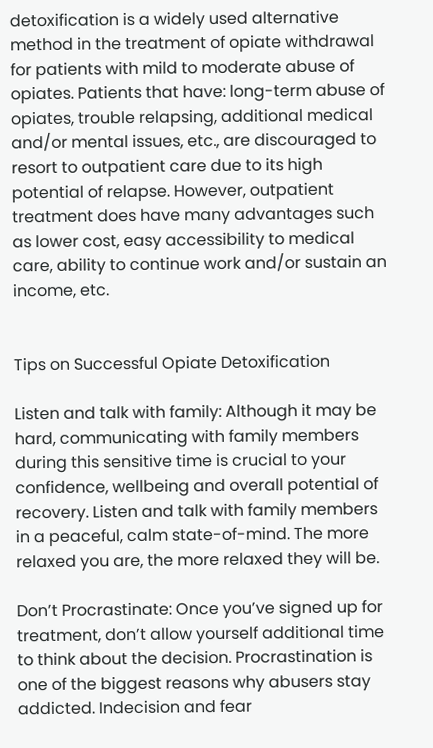detoxification is a widely used alternative method in the treatment of opiate withdrawal for patients with mild to moderate abuse of opiates. Patients that have: long-term abuse of opiates, trouble relapsing, additional medical and/or mental issues, etc., are discouraged to resort to outpatient care due to its high potential of relapse. However, outpatient treatment does have many advantages such as lower cost, easy accessibility to medical care, ability to continue work and/or sustain an income, etc.


Tips on Successful Opiate Detoxification

Listen and talk with family: Although it may be hard, communicating with family members during this sensitive time is crucial to your confidence, wellbeing and overall potential of recovery. Listen and talk with family members in a peaceful, calm state-of-mind. The more relaxed you are, the more relaxed they will be.

Don’t Procrastinate: Once you’ve signed up for treatment, don’t allow yourself additional time to think about the decision. Procrastination is one of the biggest reasons why abusers stay addicted. Indecision and fear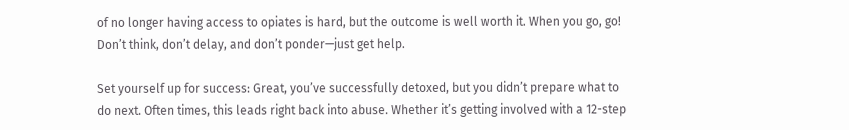of no longer having access to opiates is hard, but the outcome is well worth it. When you go, go! Don’t think, don’t delay, and don’t ponder—just get help.

Set yourself up for success: Great, you’ve successfully detoxed, but you didn’t prepare what to do next. Often times, this leads right back into abuse. Whether it’s getting involved with a 12-step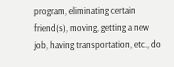program, eliminating certain friend(s), moving, getting a new job, having transportation, etc., do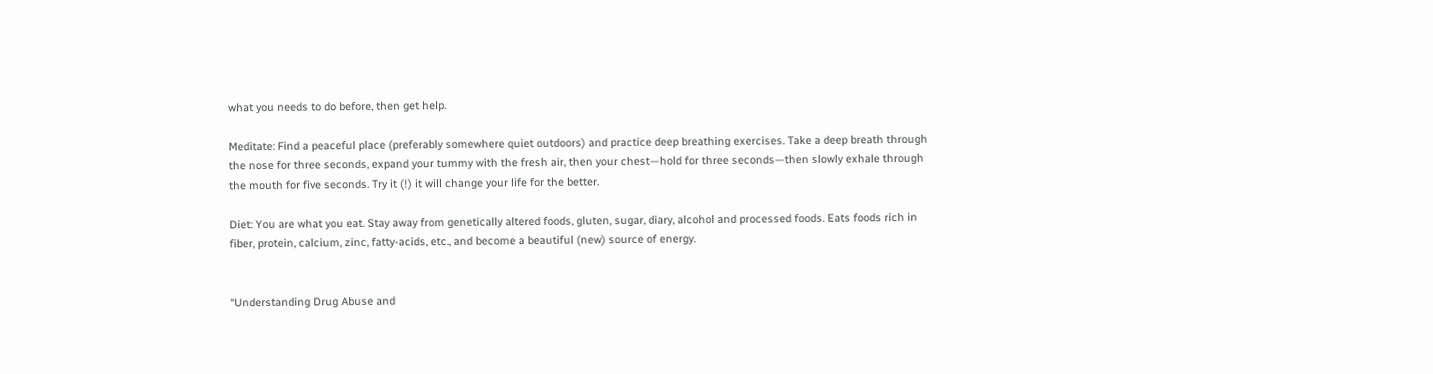what you needs to do before, then get help.

Meditate: Find a peaceful place (preferably somewhere quiet outdoors) and practice deep breathing exercises. Take a deep breath through the nose for three seconds, expand your tummy with the fresh air, then your chest—hold for three seconds—then slowly exhale through the mouth for five seconds. Try it (!) it will change your life for the better.

Diet: You are what you eat. Stay away from genetically altered foods, gluten, sugar, diary, alcohol and processed foods. Eats foods rich in fiber, protein, calcium, zinc, fatty-acids, etc., and become a beautiful (new) source of energy.


“Understanding Drug Abuse and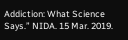Addiction: What Science Says.” NIDA. 15 Mar. 2019.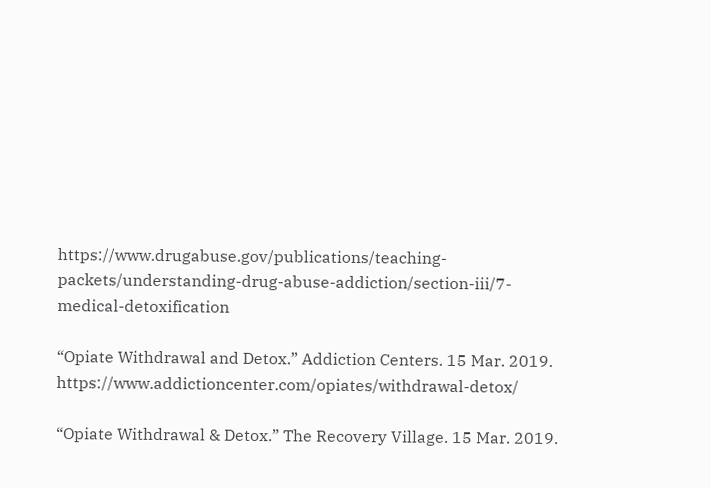https://www.drugabuse.gov/publications/teaching-packets/understanding-drug-abuse-addiction/section-iii/7-medical-detoxification

“Opiate Withdrawal and Detox.” Addiction Centers. 15 Mar. 2019. https://www.addictioncenter.com/opiates/withdrawal-detox/

“Opiate Withdrawal & Detox.” The Recovery Village. 15 Mar. 2019.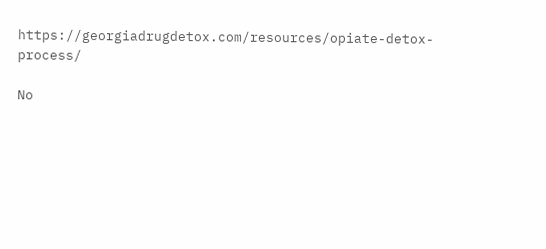https://georgiadrugdetox.com/resources/opiate-detox-process/

No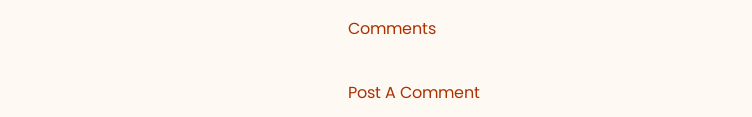Comments

Post A Comment